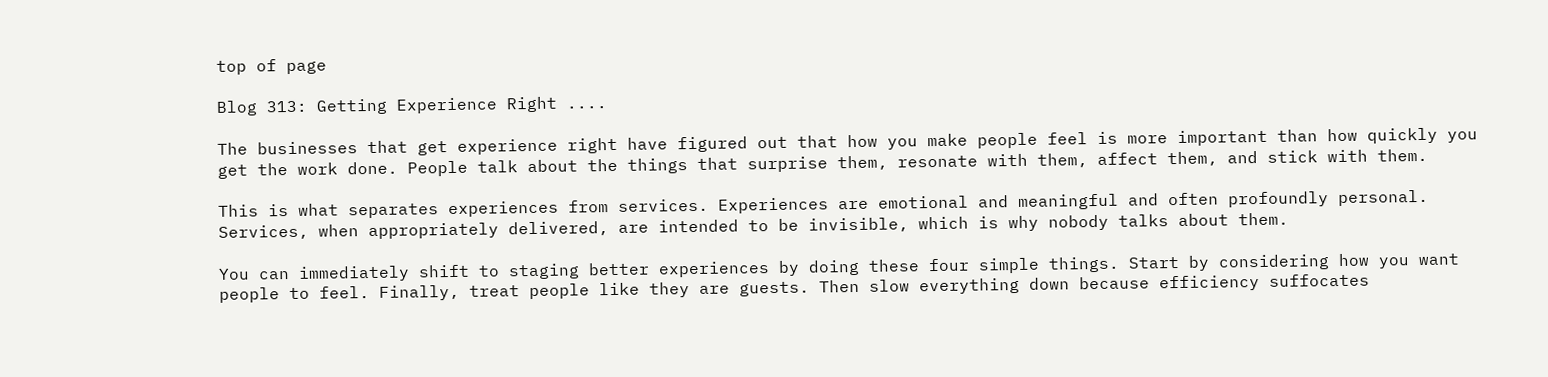top of page

Blog 313: Getting Experience Right ....

The businesses that get experience right have figured out that how you make people feel is more important than how quickly you get the work done. People talk about the things that surprise them, resonate with them, affect them, and stick with them.

This is what separates experiences from services. Experiences are emotional and meaningful and often profoundly personal. Services, when appropriately delivered, are intended to be invisible, which is why nobody talks about them.

You can immediately shift to staging better experiences by doing these four simple things. Start by considering how you want people to feel. Finally, treat people like they are guests. Then slow everything down because efficiency suffocates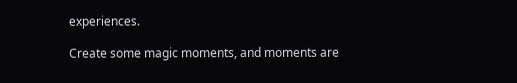experiences.

Create some magic moments, and moments are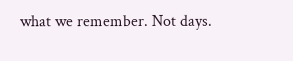what we remember. Not days.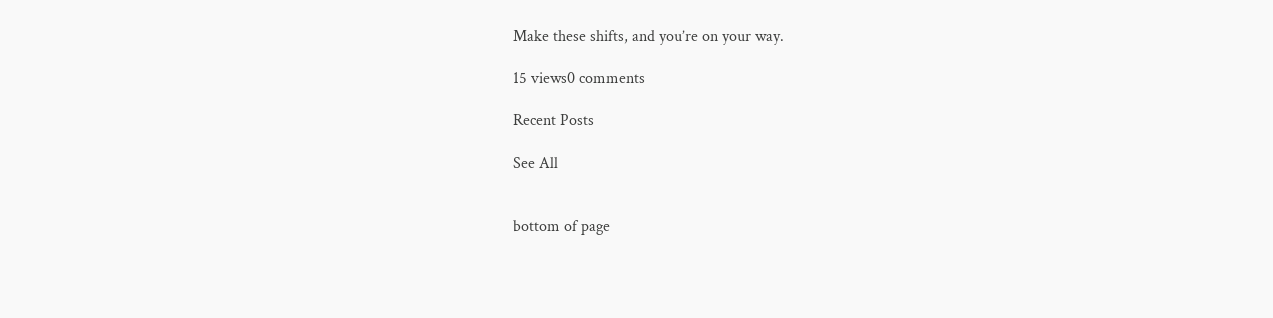Make these shifts, and you’re on your way.

15 views0 comments

Recent Posts

See All


bottom of page